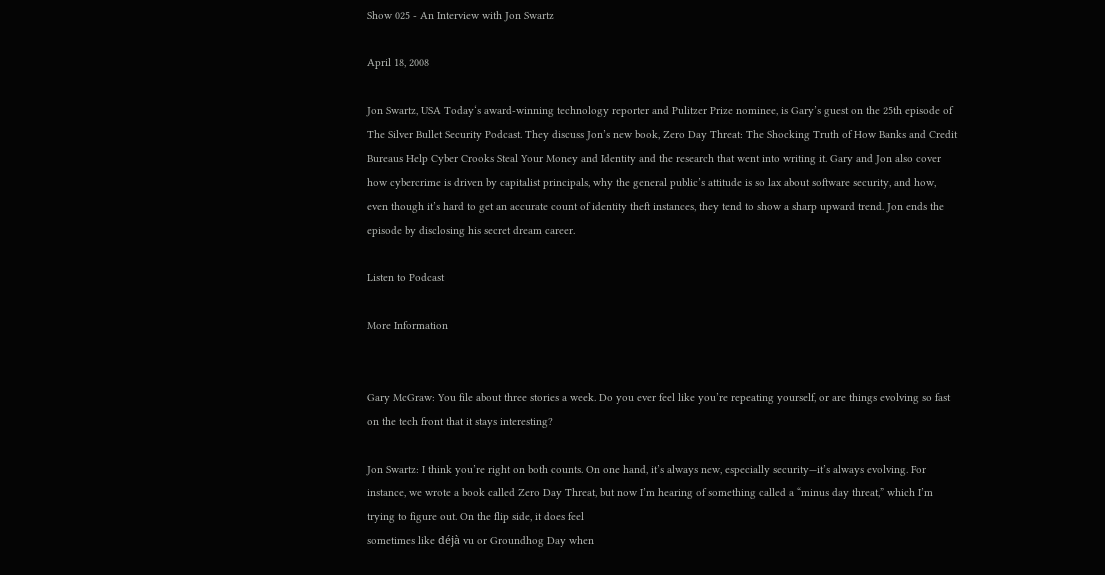Show 025 - An Interview with Jon Swartz

April 18, 2008

Jon Swartz, USA Today‘s award-winning technology reporter and Pulitzer Prize nominee, is Gary’s guest on the 25th episode of The Silver Bullet Security Podcast. They discuss Jon’s new book, Zero Day Threat: The Shocking Truth of How Banks and Credit Bureaus Help Cyber Crooks Steal Your Money and Identity and the research that went into writing it. Gary and Jon also cover how cybercrime is driven by capitalist principals, why the general public’s attitude is so lax about software security, and how, even though it’s hard to get an accurate count of identity theft instances, they tend to show a sharp upward trend. Jon ends the episode by disclosing his secret dream career.

Listen to Podcast

More Information


Gary McGraw: You file about three stories a week. Do you ever feel like you’re repeating yourself, or are things evolving so fast on the tech front that it stays interesting?

Jon Swartz: I think you’re right on both counts. On one hand, it’s always new, especially security—it’s always evolving. For instance, we wrote a book called Zero Day Threat, but now I’m hearing of something called a “minus day threat,” which I’m trying to figure out. On the flip side, it does feel
sometimes like déjà vu or Groundhog Day when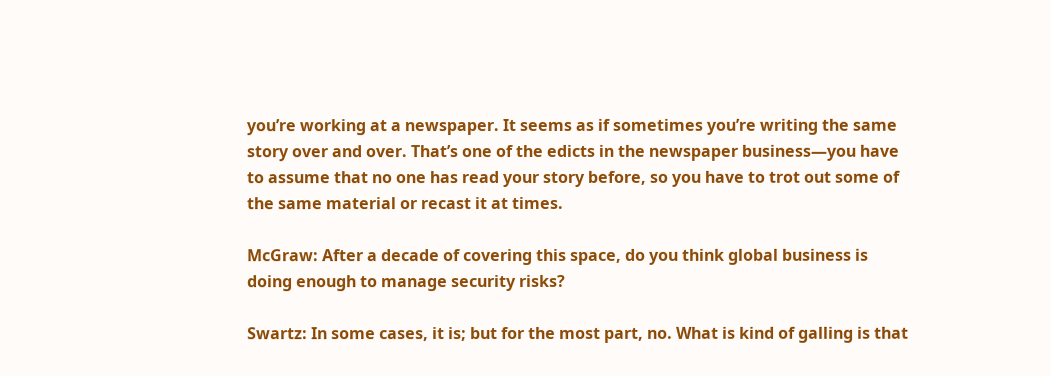you’re working at a newspaper. It seems as if sometimes you’re writing the same story over and over. That’s one of the edicts in the newspaper business—you have to assume that no one has read your story before, so you have to trot out some of the same material or recast it at times.

McGraw: After a decade of covering this space, do you think global business is doing enough to manage security risks?

Swartz: In some cases, it is; but for the most part, no. What is kind of galling is that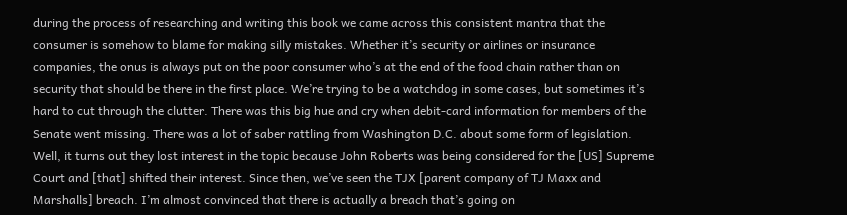during the process of researching and writing this book we came across this consistent mantra that the consumer is somehow to blame for making silly mistakes. Whether it’s security or airlines or insurance companies, the onus is always put on the poor consumer who’s at the end of the food chain rather than on security that should be there in the first place. We’re trying to be a watchdog in some cases, but sometimes it’s hard to cut through the clutter. There was this big hue and cry when debit-card information for members of the Senate went missing. There was a lot of saber rattling from Washington D.C. about some form of legislation. Well, it turns out they lost interest in the topic because John Roberts was being considered for the [US] Supreme Court and [that] shifted their interest. Since then, we’ve seen the TJX [parent company of TJ Maxx and Marshalls] breach. I’m almost convinced that there is actually a breach that’s going on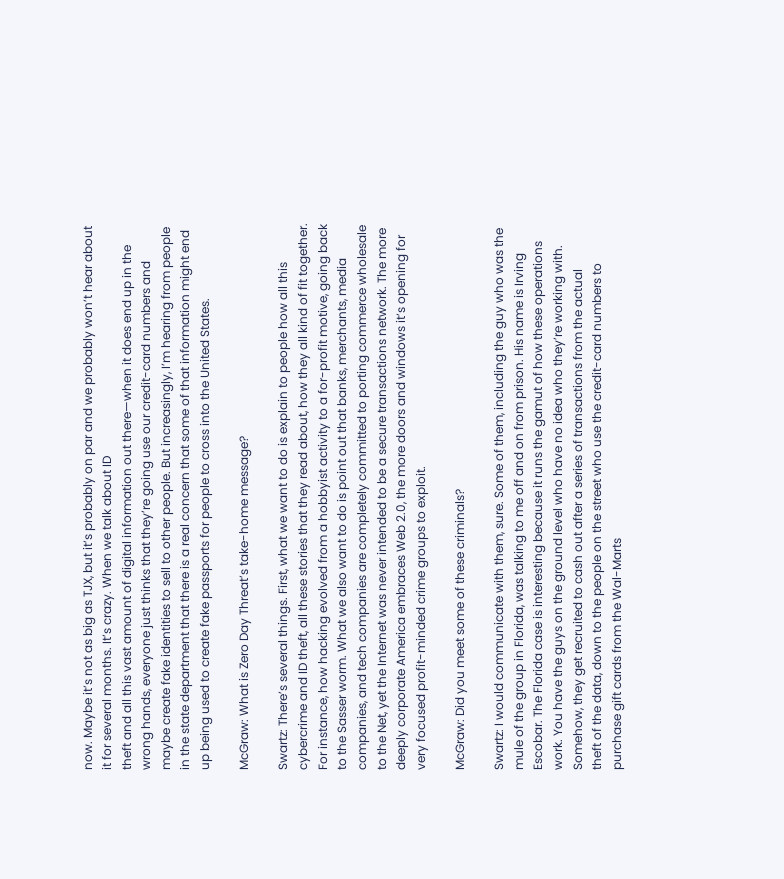now. Maybe it’s not as big as TJX, but it’s probably on par and we probably won’t hear about it for several months. It’s crazy. When we talk about ID
theft and all this vast amount of digital information out there—when it does end up in the wrong hands, everyone just thinks that they’re going use our credit-card numbers and maybe create fake identities to sell to other people. But increasingly, I’m hearing from people in the state department that there is a real concern that some of that information might end up being used to create fake passports for people to cross into the United States.

McGraw: What is Zero Day Threat’s take-home message?

Swartz: There’s several things. First, what we want to do is explain to people how all this cybercrime and ID theft, all these stories that they read about, how they all kind of fit together. For instance, how hacking evolved from a hobbyist activity to a for-profit motive, going back to the Sasser worm. What we also want to do is point out that banks, merchants, media companies, and tech companies are completely committed to porting commerce wholesale to the Net, yet the Internet was never intended to be a secure transactions network. The more deeply corporate America embraces Web 2.0, the more doors and windows it’s opening for very focused profit-minded crime groups to exploit.

McGraw: Did you meet some of these criminals?

Swartz: I would communicate with them, sure. Some of them, including the guy who was the mule of the group in Florida, was talking to me off and on from prison. His name is Irving Escobar. The Florida case is interesting because it runs the gamut of how these operations work. You have the guys on the ground level who have no idea who they’re working with. Somehow, they get recruited to cash out after a series of transactions from the actual
theft of the data, down to the people on the street who use the credit-card numbers to purchase gift cards from the Wal-Marts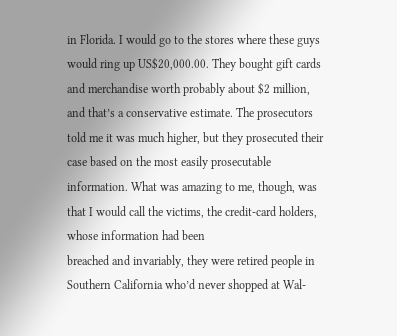in Florida. I would go to the stores where these guys would ring up US$20,000.00. They bought gift cards and merchandise worth probably about $2 million, and that’s a conservative estimate. The prosecutors told me it was much higher, but they prosecuted their case based on the most easily prosecutable information. What was amazing to me, though, was that I would call the victims, the credit-card holders, whose information had been
breached and invariably, they were retired people in Southern California who’d never shopped at Wal-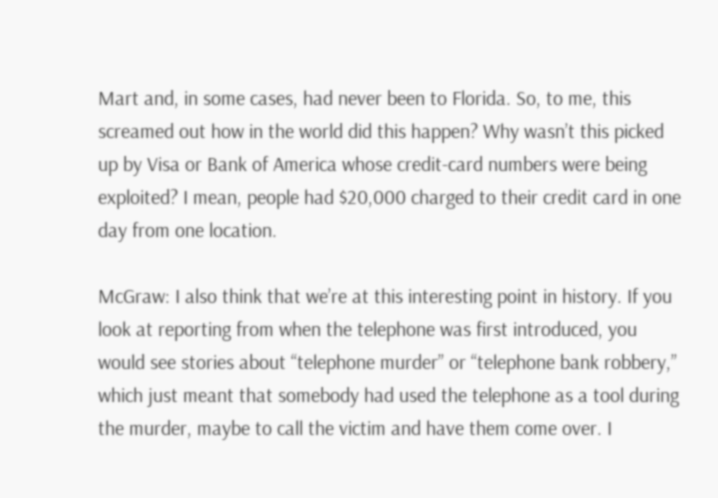Mart and, in some cases, had never been to Florida. So, to me, this screamed out how in the world did this happen? Why wasn’t this picked up by Visa or Bank of America whose credit-card numbers were being exploited? I mean, people had $20,000 charged to their credit card in one day from one location.

McGraw: I also think that we’re at this interesting point in history. If you look at reporting from when the telephone was first introduced, you would see stories about “telephone murder” or “telephone bank robbery,” which just meant that somebody had used the telephone as a tool during the murder, maybe to call the victim and have them come over. I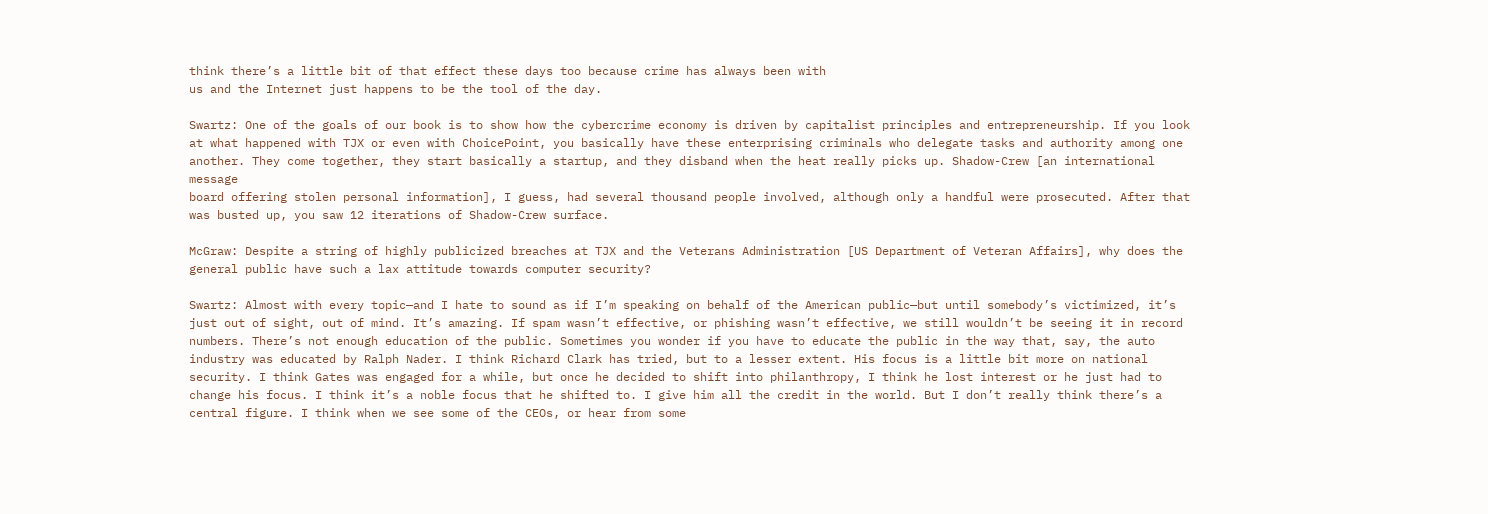think there’s a little bit of that effect these days too because crime has always been with
us and the Internet just happens to be the tool of the day.

Swartz: One of the goals of our book is to show how the cybercrime economy is driven by capitalist principles and entrepreneurship. If you look at what happened with TJX or even with ChoicePoint, you basically have these enterprising criminals who delegate tasks and authority among one another. They come together, they start basically a startup, and they disband when the heat really picks up. Shadow-Crew [an international message
board offering stolen personal information], I guess, had several thousand people involved, although only a handful were prosecuted. After that was busted up, you saw 12 iterations of Shadow-Crew surface.

McGraw: Despite a string of highly publicized breaches at TJX and the Veterans Administration [US Department of Veteran Affairs], why does the general public have such a lax attitude towards computer security?

Swartz: Almost with every topic—and I hate to sound as if I’m speaking on behalf of the American public—but until somebody’s victimized, it’s just out of sight, out of mind. It’s amazing. If spam wasn’t effective, or phishing wasn’t effective, we still wouldn’t be seeing it in record numbers. There’s not enough education of the public. Sometimes you wonder if you have to educate the public in the way that, say, the auto industry was educated by Ralph Nader. I think Richard Clark has tried, but to a lesser extent. His focus is a little bit more on national security. I think Gates was engaged for a while, but once he decided to shift into philanthropy, I think he lost interest or he just had to change his focus. I think it’s a noble focus that he shifted to. I give him all the credit in the world. But I don’t really think there’s a central figure. I think when we see some of the CEOs, or hear from some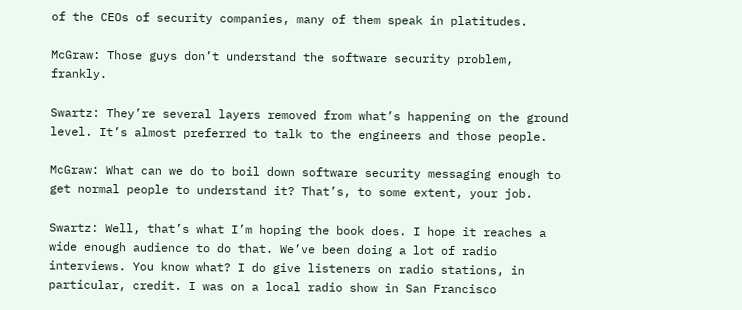of the CEOs of security companies, many of them speak in platitudes.

McGraw: Those guys don’t understand the software security problem, frankly.

Swartz: They’re several layers removed from what’s happening on the ground level. It’s almost preferred to talk to the engineers and those people.

McGraw: What can we do to boil down software security messaging enough to get normal people to understand it? That’s, to some extent, your job.

Swartz: Well, that’s what I’m hoping the book does. I hope it reaches a wide enough audience to do that. We’ve been doing a lot of radio interviews. You know what? I do give listeners on radio stations, in particular, credit. I was on a local radio show in San Francisco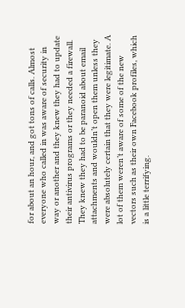for about an hour, and got tons of calls. Almost everyone who called in was aware of security in way or another and they knew they had to update their antivirus programs or they needed a firewall. They knew they had to be paranoid about email attachments and wouldn’t open them unless they were absolutely certain that they were legitimate. A lot of them weren’t aware of some of the new vectors such as their own Facebook profiles, which is a little terrifying.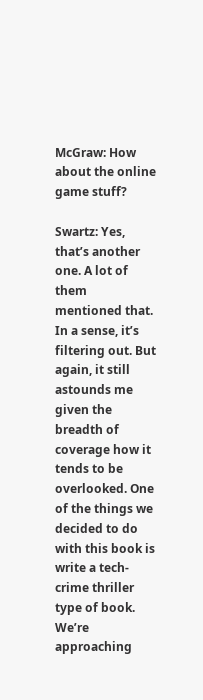McGraw: How about the online game stuff?

Swartz: Yes, that’s another one. A lot of them mentioned that. In a sense, it’s filtering out. But again, it still astounds me given the breadth of coverage how it tends to be overlooked. One of the things we decided to do with this book is write a tech-crime thriller type of book. We’re approaching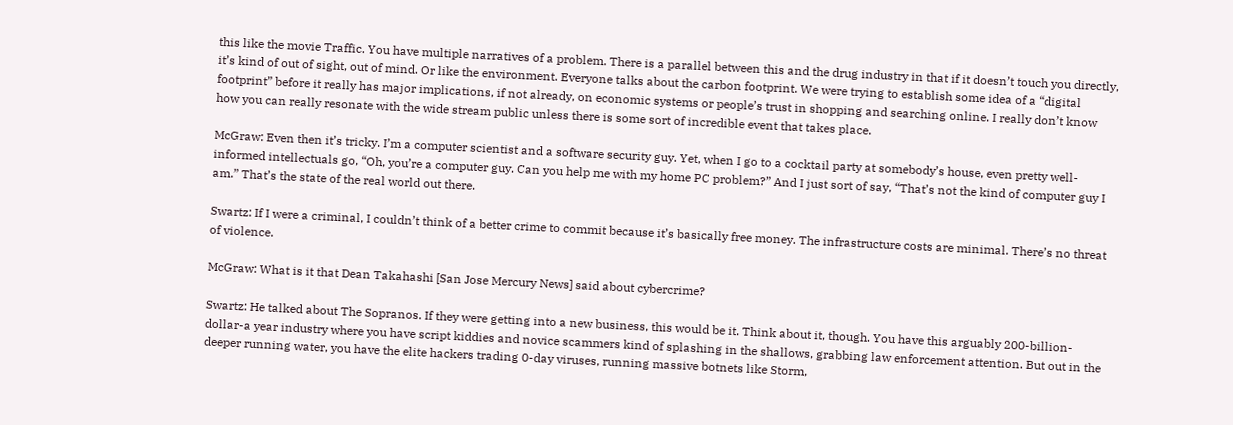this like the movie Traffic. You have multiple narratives of a problem. There is a parallel between this and the drug industry in that if it doesn’t touch you directly, it’s kind of out of sight, out of mind. Or like the environment. Everyone talks about the carbon footprint. We were trying to establish some idea of a “digital footprint” before it really has major implications, if not already, on economic systems or people’s trust in shopping and searching online. I really don’t know how you can really resonate with the wide stream public unless there is some sort of incredible event that takes place.

McGraw: Even then it’s tricky. I’m a computer scientist and a software security guy. Yet, when I go to a cocktail party at somebody’s house, even pretty well-informed intellectuals go, “Oh, you’re a computer guy. Can you help me with my home PC problem?” And I just sort of say, “That’s not the kind of computer guy I am.” That’s the state of the real world out there.

Swartz: If I were a criminal, I couldn’t think of a better crime to commit because it’s basically free money. The infrastructure costs are minimal. There’s no threat of violence.

McGraw: What is it that Dean Takahashi [San Jose Mercury News] said about cybercrime?

Swartz: He talked about The Sopranos. If they were getting into a new business, this would be it. Think about it, though. You have this arguably 200-billion-dollar-a year industry where you have script kiddies and novice scammers kind of splashing in the shallows, grabbing law enforcement attention. But out in the deeper running water, you have the elite hackers trading 0-day viruses, running massive botnets like Storm,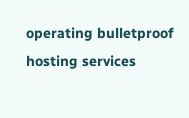operating bulletproof hosting services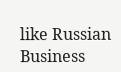like Russian Business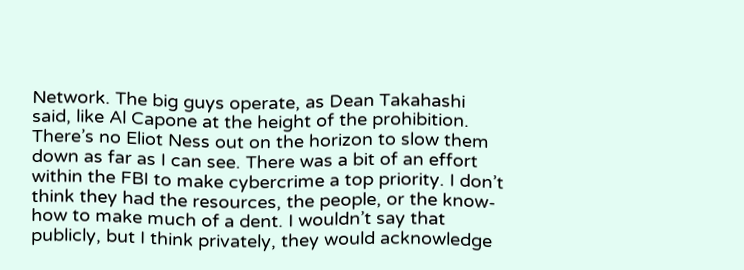Network. The big guys operate, as Dean Takahashi said, like Al Capone at the height of the prohibition. There’s no Eliot Ness out on the horizon to slow them down as far as I can see. There was a bit of an effort within the FBI to make cybercrime a top priority. I don’t think they had the resources, the people, or the know-how to make much of a dent. I wouldn’t say that publicly, but I think privately, they would acknowledge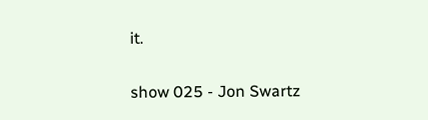it.

show 025 - Jon Swartz